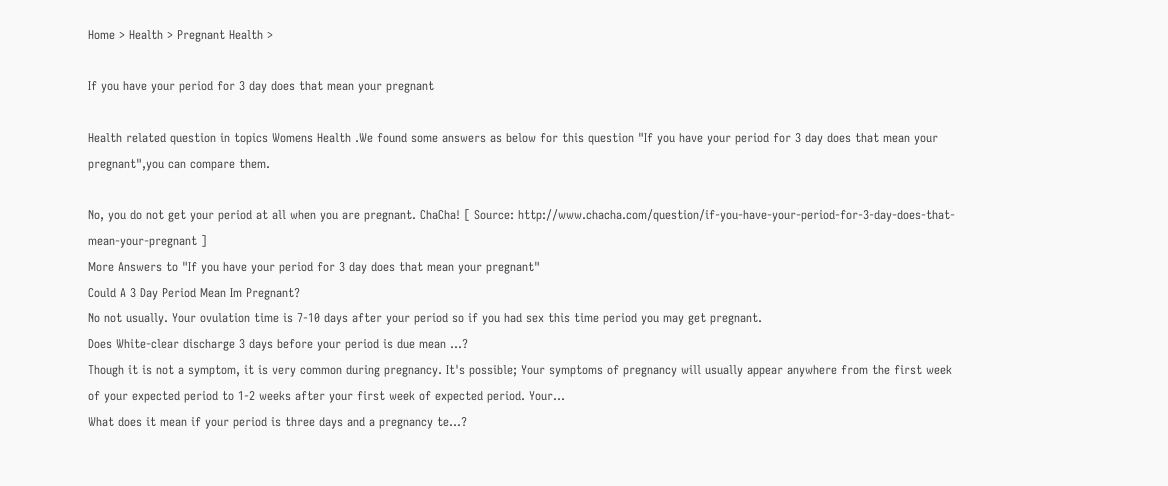Home > Health > Pregnant Health >

If you have your period for 3 day does that mean your pregnant

Health related question in topics Womens Health .We found some answers as below for this question "If you have your period for 3 day does that mean your pregnant",you can compare them.

No, you do not get your period at all when you are pregnant. ChaCha! [ Source: http://www.chacha.com/question/if-you-have-your-period-for-3-day-does-that-mean-your-pregnant ]
More Answers to "If you have your period for 3 day does that mean your pregnant"
Could A 3 Day Period Mean Im Pregnant?
No not usually. Your ovulation time is 7-10 days after your period so if you had sex this time period you may get pregnant.
Does White-clear discharge 3 days before your period is due mean ...?
Though it is not a symptom, it is very common during pregnancy. It's possible; Your symptoms of pregnancy will usually appear anywhere from the first week of your expected period to 1-2 weeks after your first week of expected period. Your...
What does it mean if your period is three days and a pregnancy te...?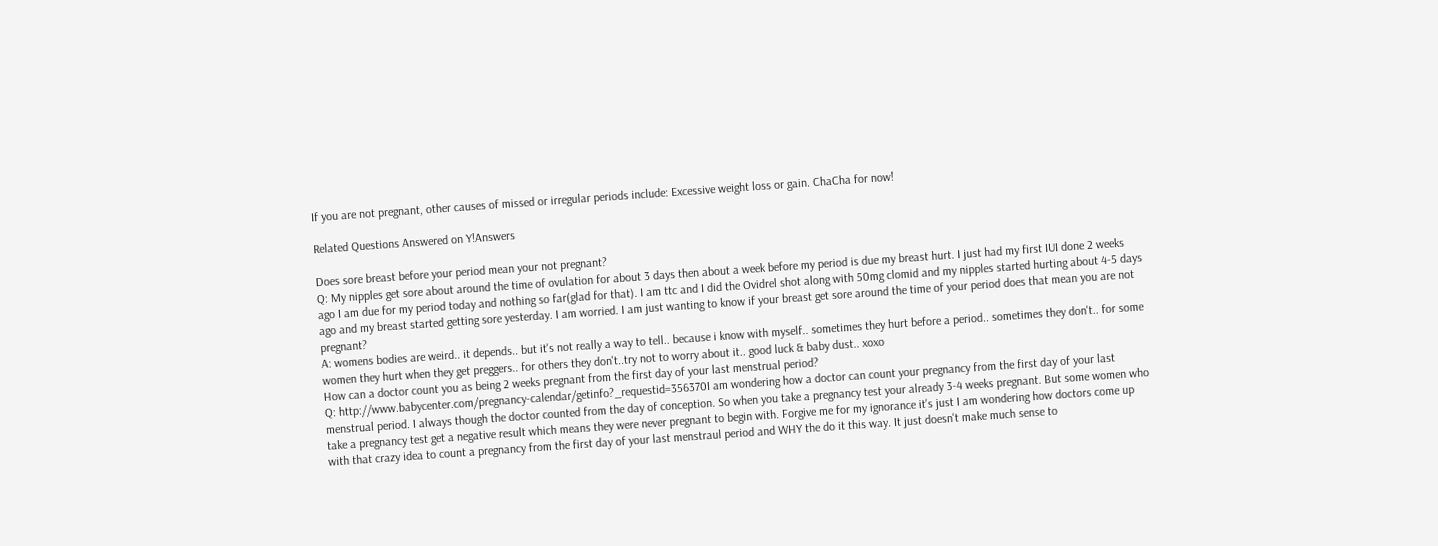If you are not pregnant, other causes of missed or irregular periods include: Excessive weight loss or gain. ChaCha for now!

Related Questions Answered on Y!Answers

Does sore breast before your period mean your not pregnant?
Q: My nipples get sore about around the time of ovulation for about 3 days then about a week before my period is due my breast hurt. I just had my first IUI done 2 weeks ago I am due for my period today and nothing so far(glad for that). I am ttc and I did the Ovidrel shot along with 50mg clomid and my nipples started hurting about 4-5 days ago and my breast started getting sore yesterday. I am worried. I am just wanting to know if your breast get sore around the time of your period does that mean you are not pregnant?
A: womens bodies are weird.. it depends.. but it's not really a way to tell.. because i know with myself.. sometimes they hurt before a period.. sometimes they don't.. for some women they hurt when they get preggers.. for others they don't..try not to worry about it.. good luck & baby dust.. xoxo
How can a doctor count you as being 2 weeks pregnant from the first day of your last menstrual period?
Q: http://www.babycenter.com/pregnancy-calendar/getinfo?_requestid=356370I am wondering how a doctor can count your pregnancy from the first day of your last menstrual period. I always though the doctor counted from the day of conception. So when you take a pregnancy test your already 3-4 weeks pregnant. But some women who take a pregnancy test get a negative result which means they were never pregnant to begin with. Forgive me for my ignorance it's just I am wondering how doctors come up with that crazy idea to count a pregnancy from the first day of your last menstraul period and WHY the do it this way. It just doesn't make much sense to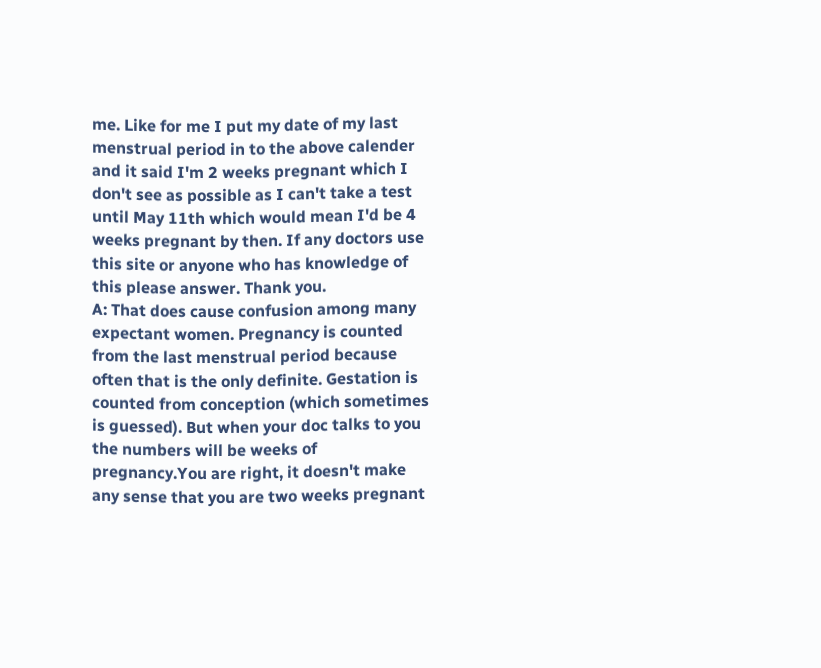me. Like for me I put my date of my last menstrual period in to the above calender and it said I'm 2 weeks pregnant which I don't see as possible as I can't take a test until May 11th which would mean I'd be 4 weeks pregnant by then. If any doctors use this site or anyone who has knowledge of this please answer. Thank you.
A: That does cause confusion among many expectant women. Pregnancy is counted from the last menstrual period because often that is the only definite. Gestation is counted from conception (which sometimes is guessed). But when your doc talks to you the numbers will be weeks of pregnancy.You are right, it doesn't make any sense that you are two weeks pregnant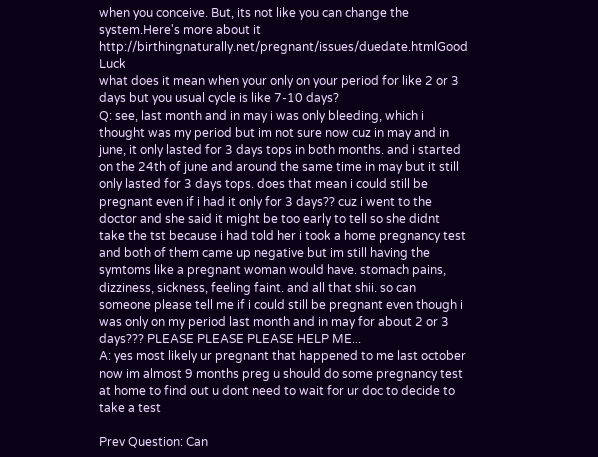when you conceive. But, its not like you can change the system.Here's more about it http://birthingnaturally.net/pregnant/issues/duedate.htmlGood Luck
what does it mean when your only on your period for like 2 or 3 days but you usual cycle is like 7-10 days?
Q: see, last month and in may i was only bleeding, which i thought was my period but im not sure now cuz in may and in june, it only lasted for 3 days tops in both months. and i started on the 24th of june and around the same time in may but it still only lasted for 3 days tops. does that mean i could still be pregnant even if i had it only for 3 days?? cuz i went to the doctor and she said it might be too early to tell so she didnt take the tst because i had told her i took a home pregnancy test and both of them came up negative but im still having the symtoms like a pregnant woman would have. stomach pains, dizziness, sickness, feeling faint. and all that shii. so can someone please tell me if i could still be pregnant even though i was only on my period last month and in may for about 2 or 3 days??? PLEASE PLEASE PLEASE HELP ME...
A: yes most likely ur pregnant that happened to me last october now im almost 9 months preg u should do some pregnancy test at home to find out u dont need to wait for ur doc to decide to take a test

Prev Question: Can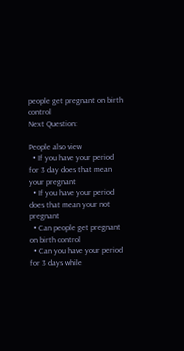people get pregnant on birth control
Next Question:

People also view
  • If you have your period for 3 day does that mean your pregnant
  • If you have your period does that mean your not pregnant
  • Can people get pregnant on birth control
  • Can you have your period for 3 days while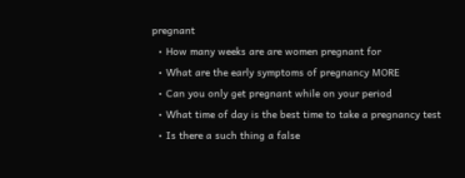pregnant
  • How many weeks are are women pregnant for
  • What are the early symptoms of pregnancy MORE
  • Can you only get pregnant while on your period
  • What time of day is the best time to take a pregnancy test
  • Is there a such thing a false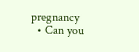pregnancy
  • Can you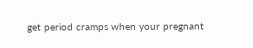get period cramps when your pregnant